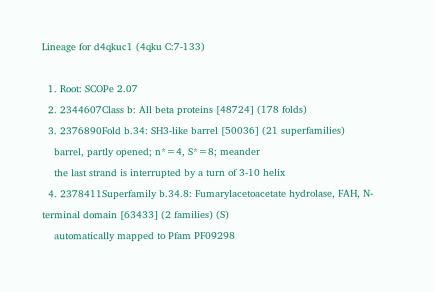Lineage for d4qkuc1 (4qku C:7-133)

  1. Root: SCOPe 2.07
  2. 2344607Class b: All beta proteins [48724] (178 folds)
  3. 2376890Fold b.34: SH3-like barrel [50036] (21 superfamilies)
    barrel, partly opened; n*=4, S*=8; meander
    the last strand is interrupted by a turn of 3-10 helix
  4. 2378411Superfamily b.34.8: Fumarylacetoacetate hydrolase, FAH, N-terminal domain [63433] (2 families) (S)
    automatically mapped to Pfam PF09298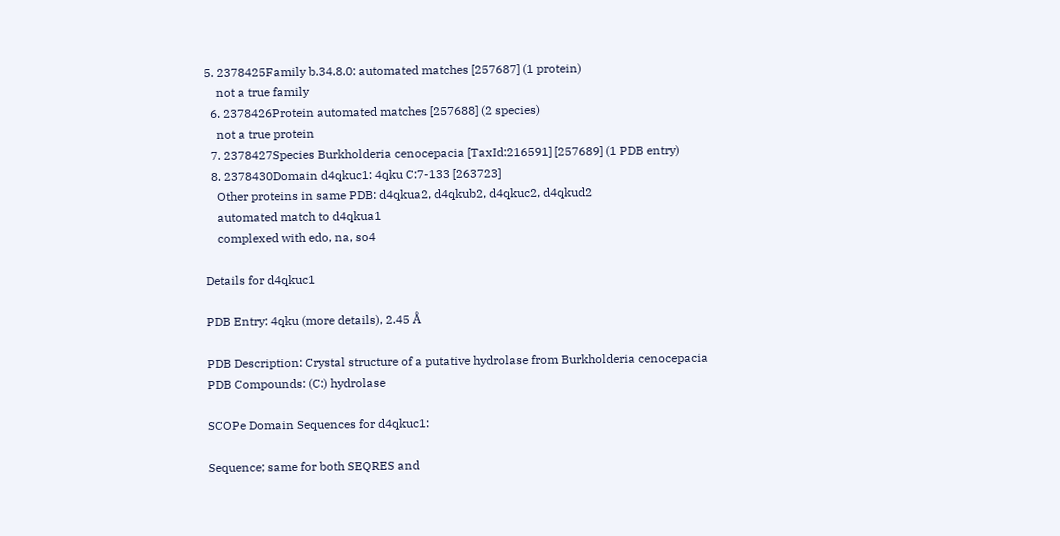5. 2378425Family b.34.8.0: automated matches [257687] (1 protein)
    not a true family
  6. 2378426Protein automated matches [257688] (2 species)
    not a true protein
  7. 2378427Species Burkholderia cenocepacia [TaxId:216591] [257689] (1 PDB entry)
  8. 2378430Domain d4qkuc1: 4qku C:7-133 [263723]
    Other proteins in same PDB: d4qkua2, d4qkub2, d4qkuc2, d4qkud2
    automated match to d4qkua1
    complexed with edo, na, so4

Details for d4qkuc1

PDB Entry: 4qku (more details), 2.45 Å

PDB Description: Crystal structure of a putative hydrolase from Burkholderia cenocepacia
PDB Compounds: (C:) hydrolase

SCOPe Domain Sequences for d4qkuc1:

Sequence; same for both SEQRES and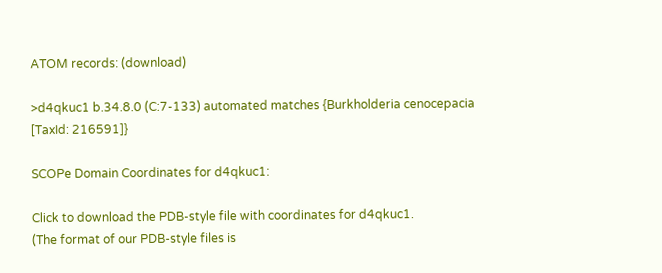ATOM records: (download)

>d4qkuc1 b.34.8.0 (C:7-133) automated matches {Burkholderia cenocepacia [TaxId: 216591]}

SCOPe Domain Coordinates for d4qkuc1:

Click to download the PDB-style file with coordinates for d4qkuc1.
(The format of our PDB-style files is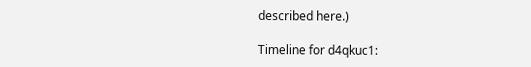described here.)

Timeline for d4qkuc1: